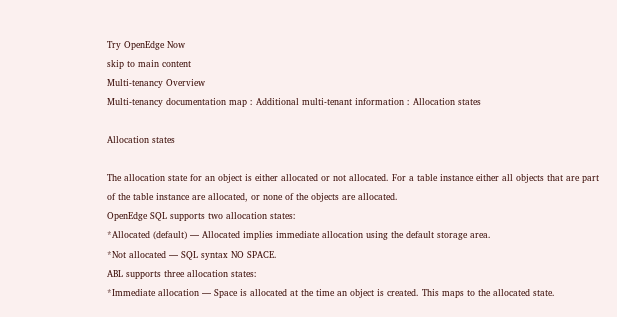Try OpenEdge Now
skip to main content
Multi-tenancy Overview
Multi-tenancy documentation map : Additional multi-tenant information : Allocation states

Allocation states

The allocation state for an object is either allocated or not allocated. For a table instance either all objects that are part of the table instance are allocated, or none of the objects are allocated.
OpenEdge SQL supports two allocation states:
*Allocated (default) — Allocated implies immediate allocation using the default storage area.
*Not allocated — SQL syntax NO SPACE.
ABL supports three allocation states:
*Immediate allocation — Space is allocated at the time an object is created. This maps to the allocated state.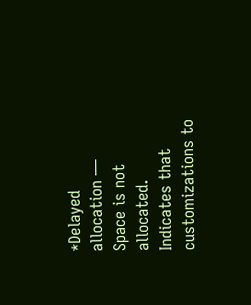*Delayed allocation — Space is not allocated. Indicates that customizations to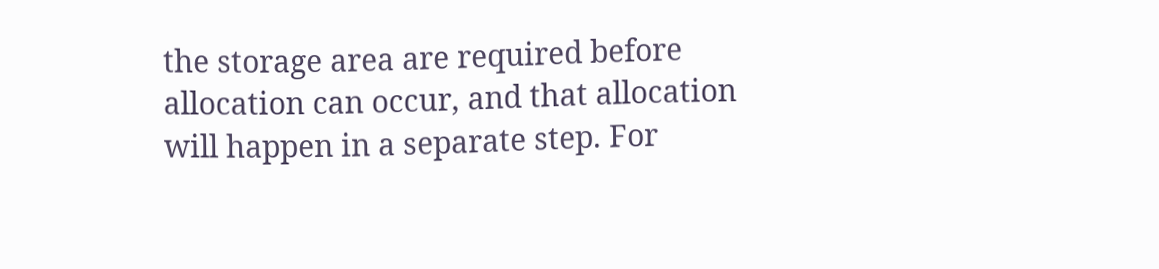the storage area are required before allocation can occur, and that allocation will happen in a separate step. For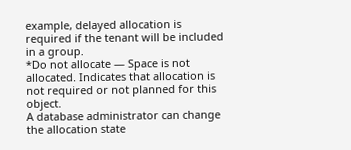example, delayed allocation is required if the tenant will be included in a group.
*Do not allocate — Space is not allocated. Indicates that allocation is not required or not planned for this object.
A database administrator can change the allocation state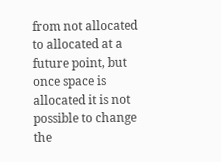from not allocated to allocated at a future point, but once space is allocated it is not possible to change the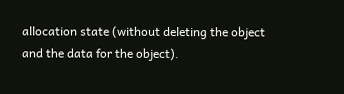allocation state (without deleting the object and the data for the object).